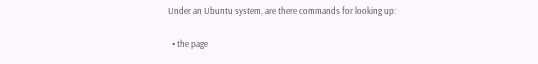Under an Ubuntu system, are there commands for looking up:

  • the page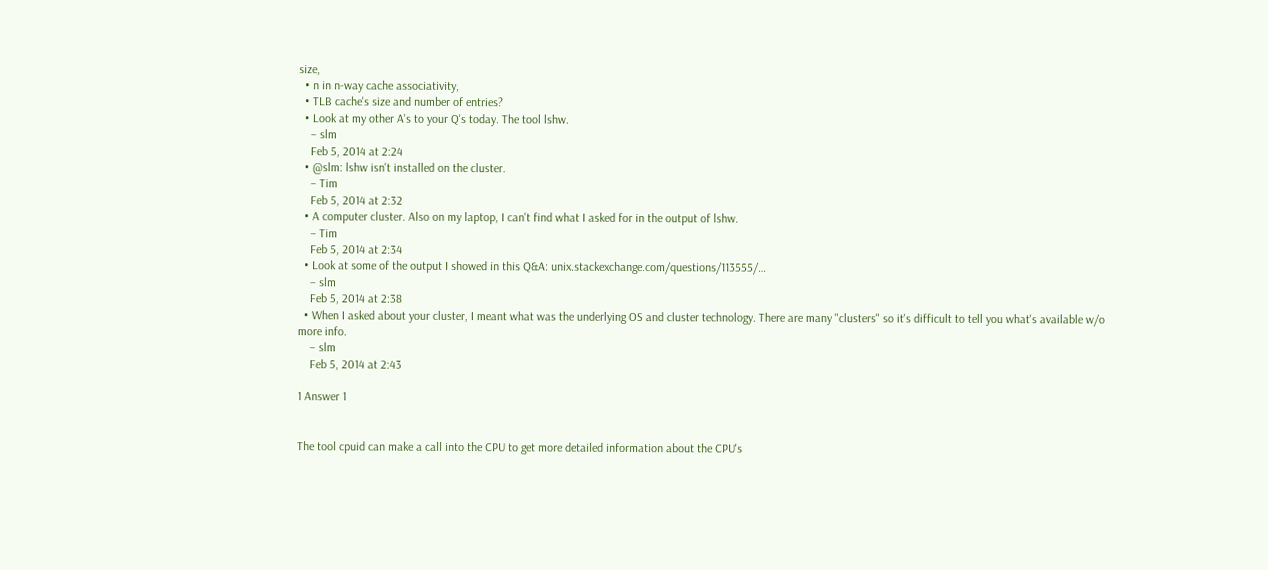size,
  • n in n-way cache associativity,
  • TLB cache's size and number of entries?
  • Look at my other A's to your Q's today. The tool lshw.
    – slm
    Feb 5, 2014 at 2:24
  • @slm: lshw isn't installed on the cluster.
    – Tim
    Feb 5, 2014 at 2:32
  • A computer cluster. Also on my laptop, I can't find what I asked for in the output of lshw.
    – Tim
    Feb 5, 2014 at 2:34
  • Look at some of the output I showed in this Q&A: unix.stackexchange.com/questions/113555/…
    – slm
    Feb 5, 2014 at 2:38
  • When I asked about your cluster, I meant what was the underlying OS and cluster technology. There are many "clusters" so it's difficult to tell you what's available w/o more info.
    – slm
    Feb 5, 2014 at 2:43

1 Answer 1


The tool cpuid can make a call into the CPU to get more detailed information about the CPU's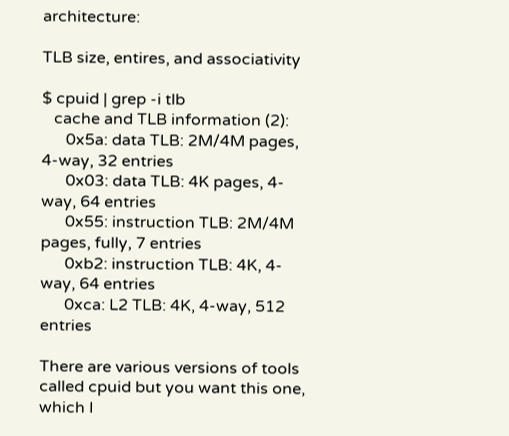architecture:

TLB size, entires, and associativity

$ cpuid | grep -i tlb
   cache and TLB information (2):
      0x5a: data TLB: 2M/4M pages, 4-way, 32 entries
      0x03: data TLB: 4K pages, 4-way, 64 entries
      0x55: instruction TLB: 2M/4M pages, fully, 7 entries
      0xb2: instruction TLB: 4K, 4-way, 64 entries
      0xca: L2 TLB: 4K, 4-way, 512 entries

There are various versions of tools called cpuid but you want this one, which I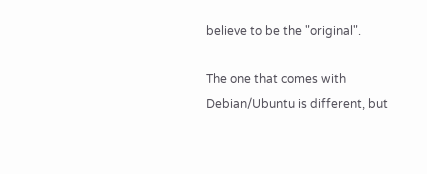believe to be the "original".

The one that comes with Debian/Ubuntu is different, but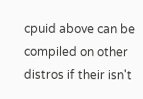cpuid above can be compiled on other distros if their isn't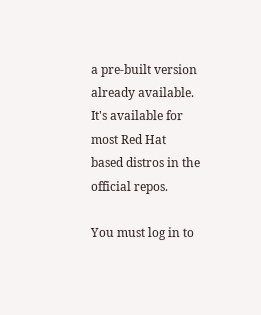a pre-built version already available. It's available for most Red Hat based distros in the official repos.

You must log in to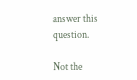answer this question.

Not the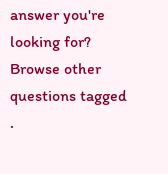answer you're looking for? Browse other questions tagged .